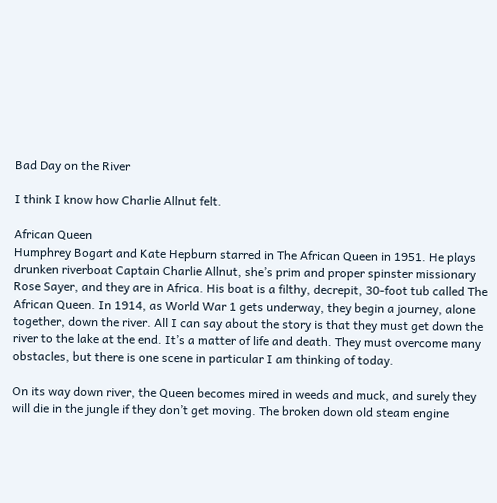Bad Day on the River

I think I know how Charlie Allnut felt.

African Queen
Humphrey Bogart and Kate Hepburn starred in The African Queen in 1951. He plays drunken riverboat Captain Charlie Allnut, she’s prim and proper spinster missionary Rose Sayer, and they are in Africa. His boat is a filthy, decrepit, 30-foot tub called The African Queen. In 1914, as World War 1 gets underway, they begin a journey, alone together, down the river. All I can say about the story is that they must get down the river to the lake at the end. It’s a matter of life and death. They must overcome many obstacles, but there is one scene in particular I am thinking of today.

On its way down river, the Queen becomes mired in weeds and muck, and surely they will die in the jungle if they don’t get moving. The broken down old steam engine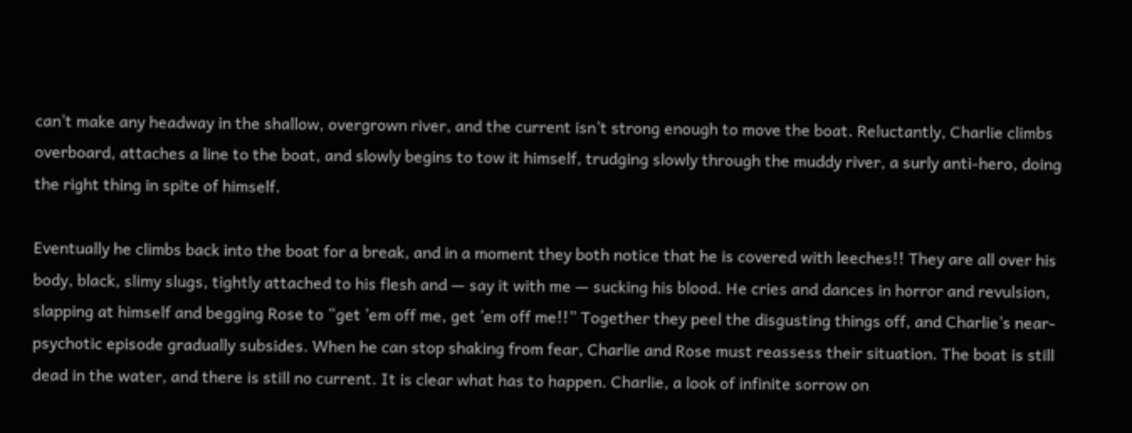can’t make any headway in the shallow, overgrown river, and the current isn’t strong enough to move the boat. Reluctantly, Charlie climbs overboard, attaches a line to the boat, and slowly begins to tow it himself, trudging slowly through the muddy river, a surly anti-hero, doing the right thing in spite of himself.

Eventually he climbs back into the boat for a break, and in a moment they both notice that he is covered with leeches!! They are all over his body, black, slimy slugs, tightly attached to his flesh and — say it with me — sucking his blood. He cries and dances in horror and revulsion, slapping at himself and begging Rose to “get ’em off me, get ’em off me!!” Together they peel the disgusting things off, and Charlie’s near-psychotic episode gradually subsides. When he can stop shaking from fear, Charlie and Rose must reassess their situation. The boat is still dead in the water, and there is still no current. It is clear what has to happen. Charlie, a look of infinite sorrow on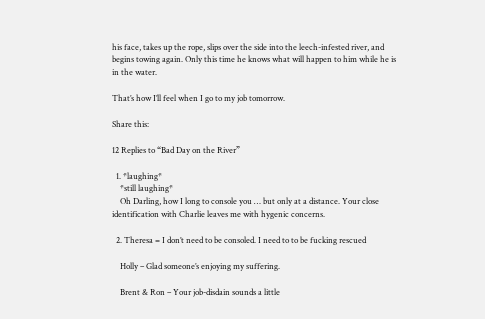his face, takes up the rope, slips over the side into the leech-infested river, and begins towing again. Only this time he knows what will happen to him while he is in the water.

That’s how I’ll feel when I go to my job tomorrow.

Share this:

12 Replies to “Bad Day on the River”

  1. *laughing*
    *still laughing*
    Oh Darling, how I long to console you … but only at a distance. Your close identification with Charlie leaves me with hygenic concerns.

  2. Theresa = I don’t need to be consoled. I need to to be fucking rescued

    Holly – Glad someone’s enjoying my suffering.

    Brent & Ron – Your job-disdain sounds a little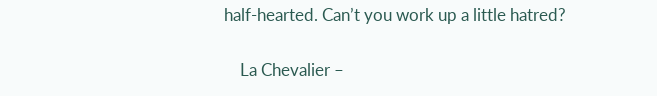half-hearted. Can’t you work up a little hatred?

    La Chevalier –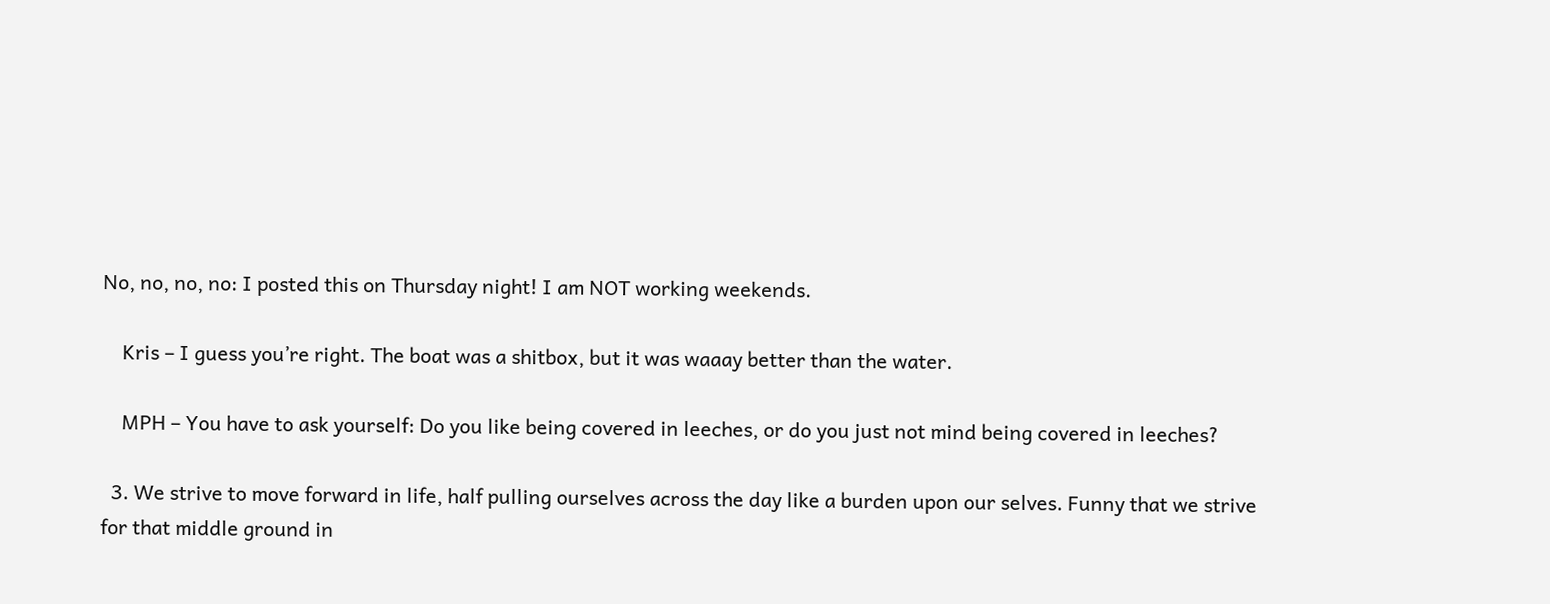No, no, no, no: I posted this on Thursday night! I am NOT working weekends.

    Kris – I guess you’re right. The boat was a shitbox, but it was waaay better than the water.

    MPH – You have to ask yourself: Do you like being covered in leeches, or do you just not mind being covered in leeches?

  3. We strive to move forward in life, half pulling ourselves across the day like a burden upon our selves. Funny that we strive for that middle ground in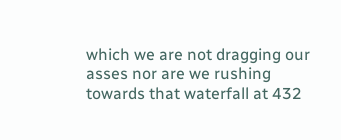which we are not dragging our asses nor are we rushing towards that waterfall at 432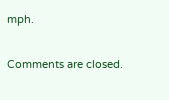mph.

Comments are closed.